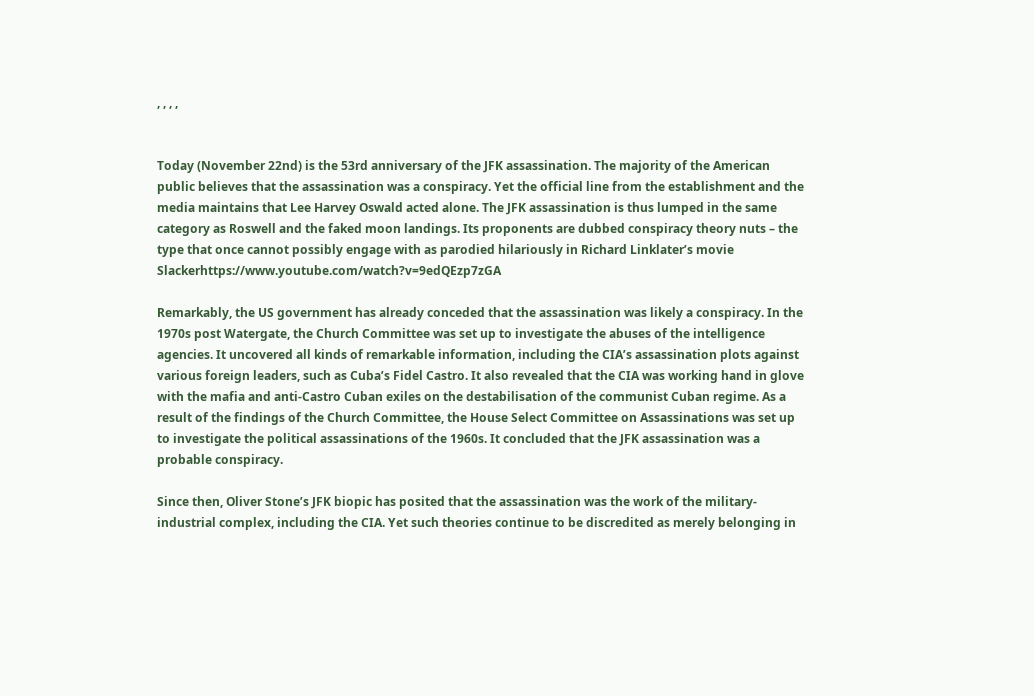, , , ,


Today (November 22nd) is the 53rd anniversary of the JFK assassination. The majority of the American public believes that the assassination was a conspiracy. Yet the official line from the establishment and the media maintains that Lee Harvey Oswald acted alone. The JFK assassination is thus lumped in the same category as Roswell and the faked moon landings. Its proponents are dubbed conspiracy theory nuts – the type that once cannot possibly engage with as parodied hilariously in Richard Linklater’s movie Slackerhttps://www.youtube.com/watch?v=9edQEzp7zGA

Remarkably, the US government has already conceded that the assassination was likely a conspiracy. In the 1970s post Watergate, the Church Committee was set up to investigate the abuses of the intelligence agencies. It uncovered all kinds of remarkable information, including the CIA’s assassination plots against various foreign leaders, such as Cuba’s Fidel Castro. It also revealed that the CIA was working hand in glove with the mafia and anti-Castro Cuban exiles on the destabilisation of the communist Cuban regime. As a result of the findings of the Church Committee, the House Select Committee on Assassinations was set up to investigate the political assassinations of the 1960s. It concluded that the JFK assassination was a probable conspiracy.

Since then, Oliver Stone’s JFK biopic has posited that the assassination was the work of the military-industrial complex, including the CIA. Yet such theories continue to be discredited as merely belonging in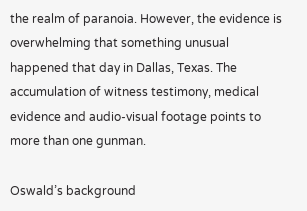the realm of paranoia. However, the evidence is overwhelming that something unusual happened that day in Dallas, Texas. The accumulation of witness testimony, medical evidence and audio-visual footage points to more than one gunman.

Oswald’s background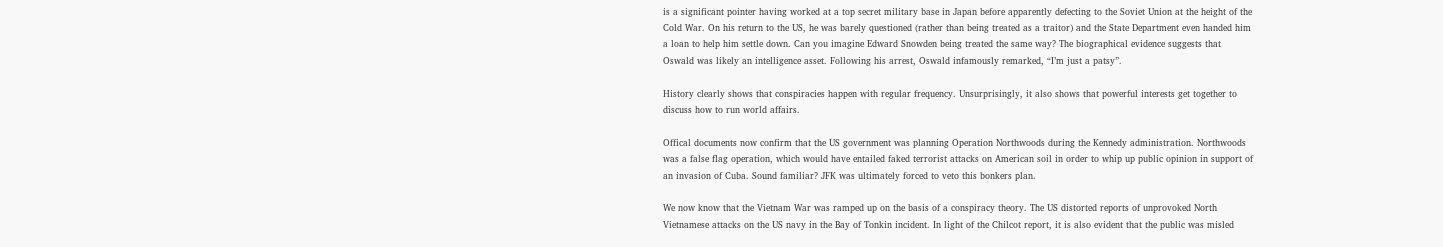is a significant pointer having worked at a top secret military base in Japan before apparently defecting to the Soviet Union at the height of the Cold War. On his return to the US, he was barely questioned (rather than being treated as a traitor) and the State Department even handed him a loan to help him settle down. Can you imagine Edward Snowden being treated the same way? The biographical evidence suggests that Oswald was likely an intelligence asset. Following his arrest, Oswald infamously remarked, “I’m just a patsy”.

History clearly shows that conspiracies happen with regular frequency. Unsurprisingly, it also shows that powerful interests get together to discuss how to run world affairs.

Offical documents now confirm that the US government was planning Operation Northwoods during the Kennedy administration. Northwoods was a false flag operation, which would have entailed faked terrorist attacks on American soil in order to whip up public opinion in support of an invasion of Cuba. Sound familiar? JFK was ultimately forced to veto this bonkers plan.

We now know that the Vietnam War was ramped up on the basis of a conspiracy theory. The US distorted reports of unprovoked North Vietnamese attacks on the US navy in the Bay of Tonkin incident. In light of the Chilcot report, it is also evident that the public was misled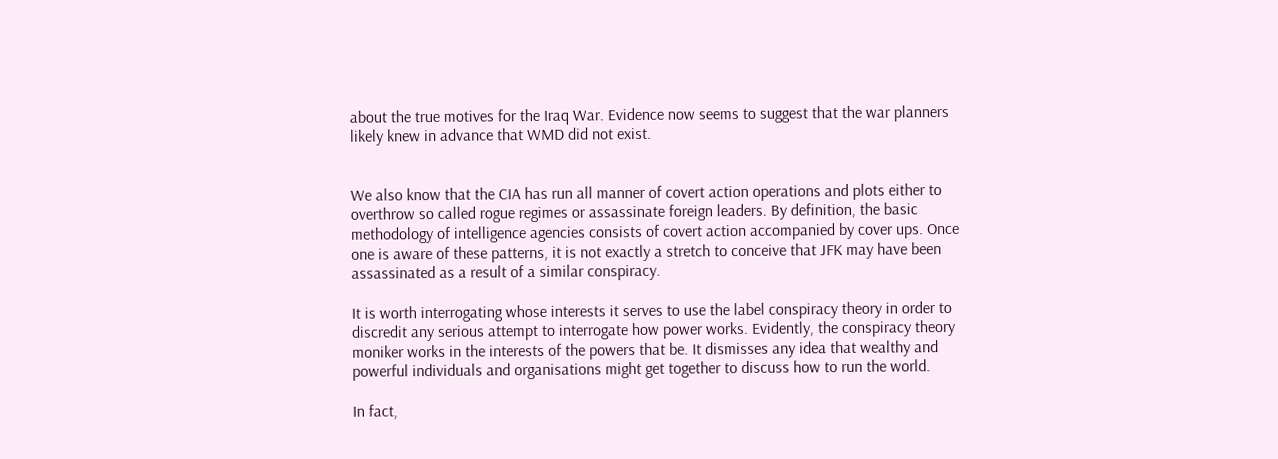about the true motives for the Iraq War. Evidence now seems to suggest that the war planners likely knew in advance that WMD did not exist.


We also know that the CIA has run all manner of covert action operations and plots either to overthrow so called rogue regimes or assassinate foreign leaders. By definition, the basic methodology of intelligence agencies consists of covert action accompanied by cover ups. Once one is aware of these patterns, it is not exactly a stretch to conceive that JFK may have been assassinated as a result of a similar conspiracy.

It is worth interrogating whose interests it serves to use the label conspiracy theory in order to discredit any serious attempt to interrogate how power works. Evidently, the conspiracy theory moniker works in the interests of the powers that be. It dismisses any idea that wealthy and powerful individuals and organisations might get together to discuss how to run the world.

In fact,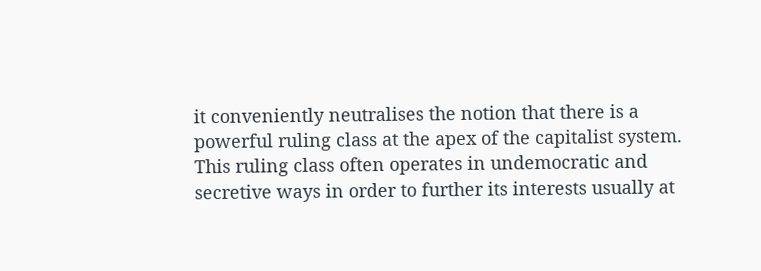it conveniently neutralises the notion that there is a powerful ruling class at the apex of the capitalist system. This ruling class often operates in undemocratic and secretive ways in order to further its interests usually at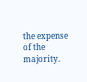the expense of the majority.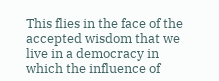This flies in the face of the accepted wisdom that we live in a democracy in which the influence of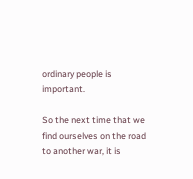ordinary people is important.

So the next time that we find ourselves on the road to another war, it is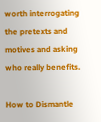worth interrogating the pretexts and motives and asking who really benefits.

How to Dismantle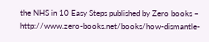the NHS in 10 Easy Steps published by Zero books – http://www.zero-books.net/books/how-dismantle-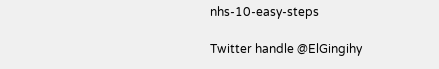nhs-10-easy-steps

Twitter handle @ElGingihy